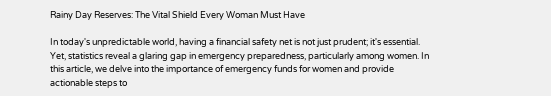Rainy Day Reserves: The Vital Shield Every Woman Must Have

In today's unpredictable world, having a financial safety net is not just prudent; it's essential. Yet, statistics reveal a glaring gap in emergency preparedness, particularly among women. In this article, we delve into the importance of emergency funds for women and provide actionable steps to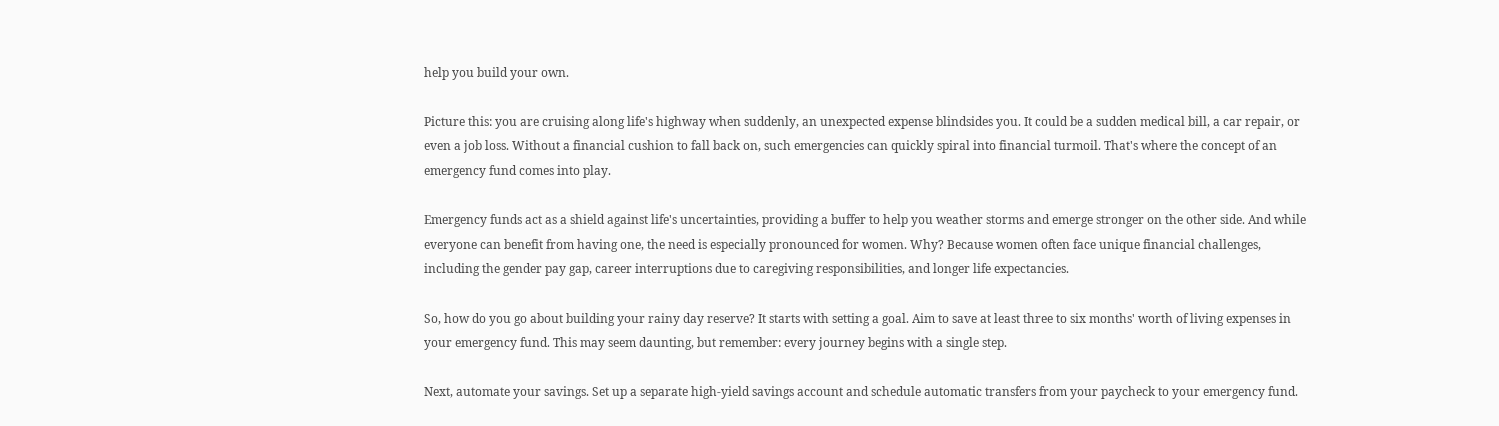help you build your own.

Picture this: you are cruising along life's highway when suddenly, an unexpected expense blindsides you. It could be a sudden medical bill, a car repair, or even a job loss. Without a financial cushion to fall back on, such emergencies can quickly spiral into financial turmoil. That's where the concept of an emergency fund comes into play.

Emergency funds act as a shield against life's uncertainties, providing a buffer to help you weather storms and emerge stronger on the other side. And while everyone can benefit from having one, the need is especially pronounced for women. Why? Because women often face unique financial challenges, including the gender pay gap, career interruptions due to caregiving responsibilities, and longer life expectancies.

So, how do you go about building your rainy day reserve? It starts with setting a goal. Aim to save at least three to six months' worth of living expenses in your emergency fund. This may seem daunting, but remember: every journey begins with a single step.

Next, automate your savings. Set up a separate high-yield savings account and schedule automatic transfers from your paycheck to your emergency fund.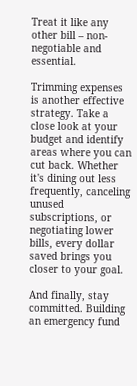Treat it like any other bill – non-negotiable and essential.

Trimming expenses is another effective strategy. Take a close look at your budget and identify areas where you can cut back. Whether it's dining out less frequently, canceling unused subscriptions, or negotiating lower bills, every dollar saved brings you closer to your goal.

And finally, stay committed. Building an emergency fund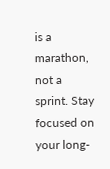is a marathon, not a sprint. Stay focused on your long-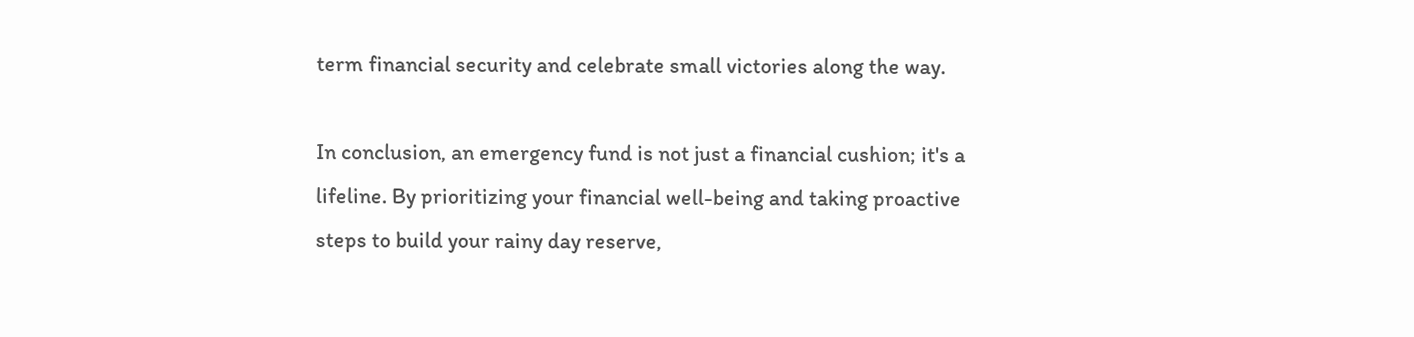term financial security and celebrate small victories along the way.

In conclusion, an emergency fund is not just a financial cushion; it's a lifeline. By prioritizing your financial well-being and taking proactive steps to build your rainy day reserve,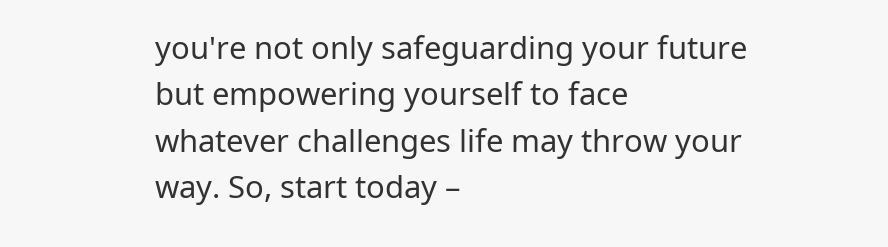you're not only safeguarding your future but empowering yourself to face whatever challenges life may throw your way. So, start today –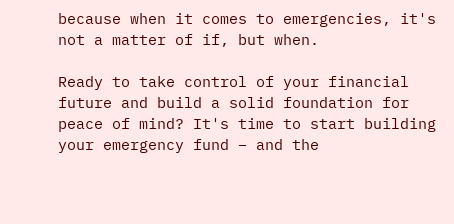because when it comes to emergencies, it's not a matter of if, but when.

Ready to take control of your financial future and build a solid foundation for peace of mind? It's time to start building your emergency fund – and the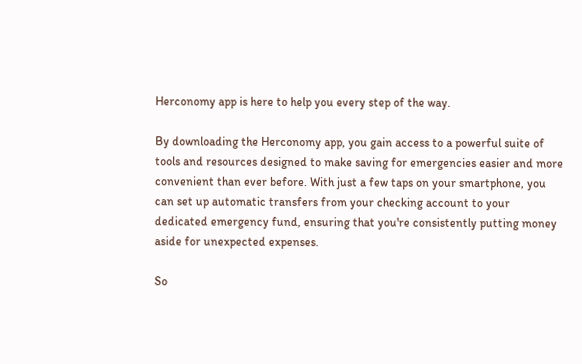Herconomy app is here to help you every step of the way.

By downloading the Herconomy app, you gain access to a powerful suite of tools and resources designed to make saving for emergencies easier and more convenient than ever before. With just a few taps on your smartphone, you can set up automatic transfers from your checking account to your dedicated emergency fund, ensuring that you're consistently putting money aside for unexpected expenses.

So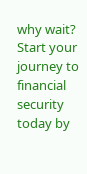why wait? Start your journey to financial security today by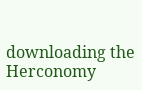downloading the Herconomy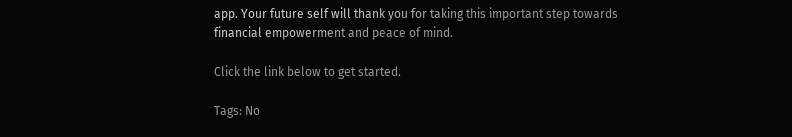app. Your future self will thank you for taking this important step towards financial empowerment and peace of mind.

Click the link below to get started.

Tags: No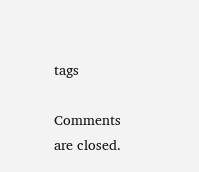tags

Comments are closed.